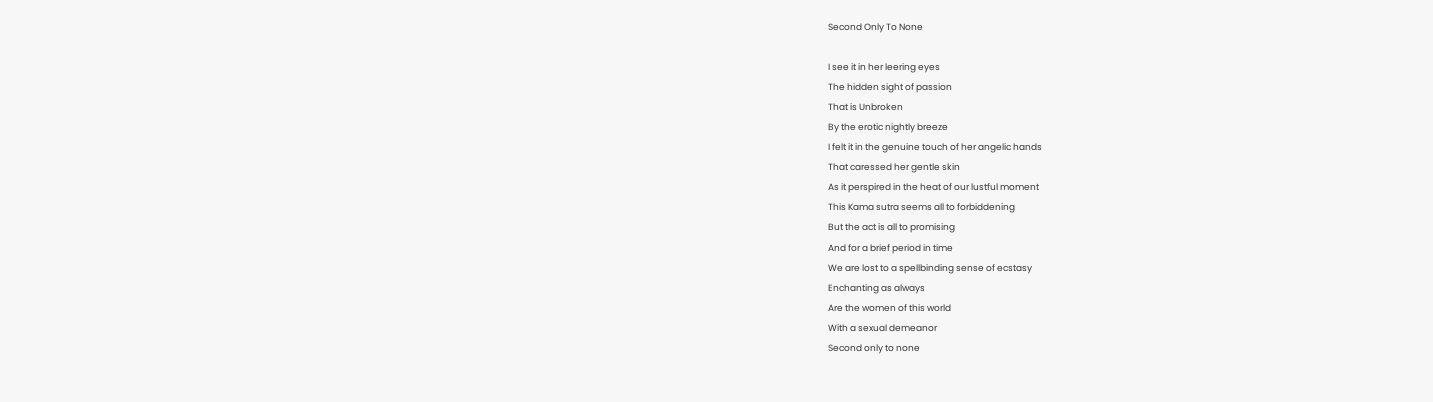Second Only To None

I see it in her leering eyes
The hidden sight of passion
That is Unbroken
By the erotic nightly breeze
I felt it in the genuine touch of her angelic hands
That caressed her gentle skin
As it perspired in the heat of our lustful moment
This Kama sutra seems all to forbiddening
But the act is all to promising
And for a brief period in time
We are lost to a spellbinding sense of ecstasy
Enchanting as always
Are the women of this world
With a sexual demeanor
Second only to none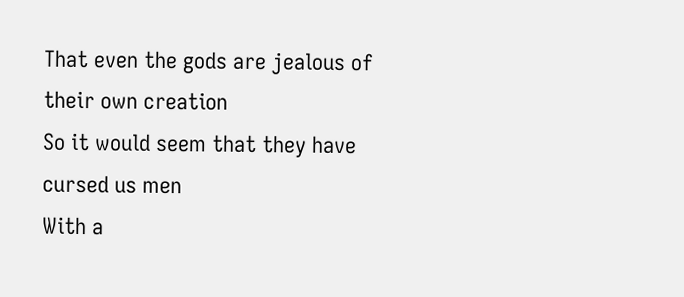That even the gods are jealous of their own creation
So it would seem that they have cursed us men
With a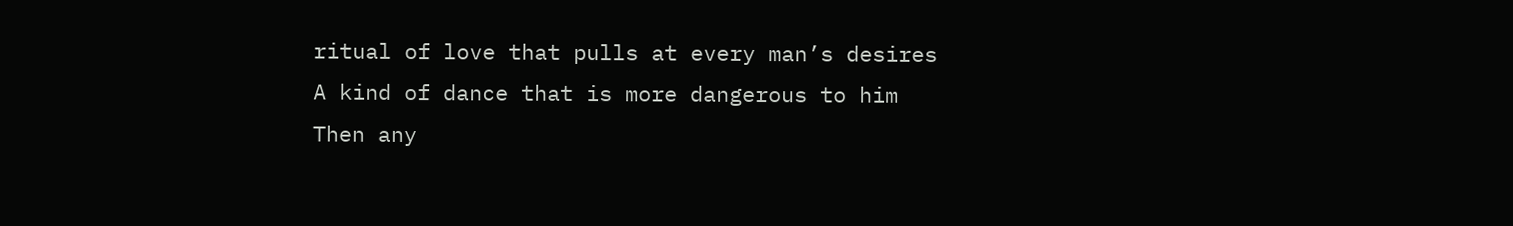ritual of love that pulls at every man’s desires
A kind of dance that is more dangerous to him
Then any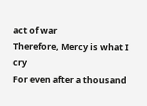act of war
Therefore, Mercy is what I cry
For even after a thousand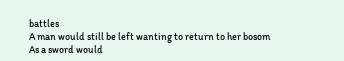battles
A man would still be left wanting to return to her bosom
As a sword would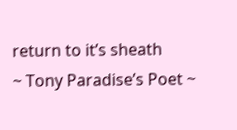return to it’s sheath
~ Tony Paradise’s Poet ~